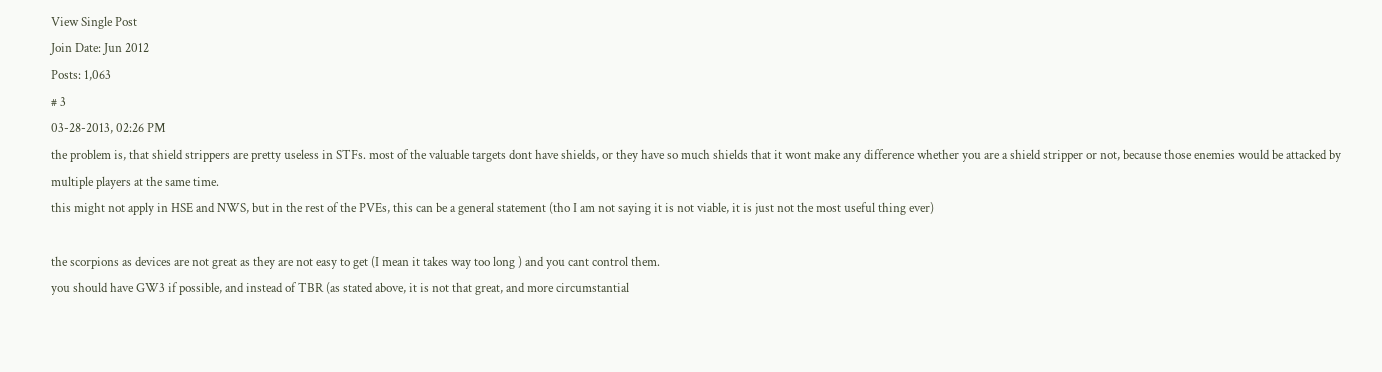View Single Post
Join Date: Jun 2012
Posts: 1,063
# 3
03-28-2013, 02:26 PM
the problem is, that shield strippers are pretty useless in STFs. most of the valuable targets dont have shields, or they have so much shields that it wont make any difference whether you are a shield stripper or not, because those enemies would be attacked by multiple players at the same time.
this might not apply in HSE and NWS, but in the rest of the PVEs, this can be a general statement (tho I am not saying it is not viable, it is just not the most useful thing ever)

the scorpions as devices are not great as they are not easy to get (I mean it takes way too long ) and you cant control them.
you should have GW3 if possible, and instead of TBR (as stated above, it is not that great, and more circumstantial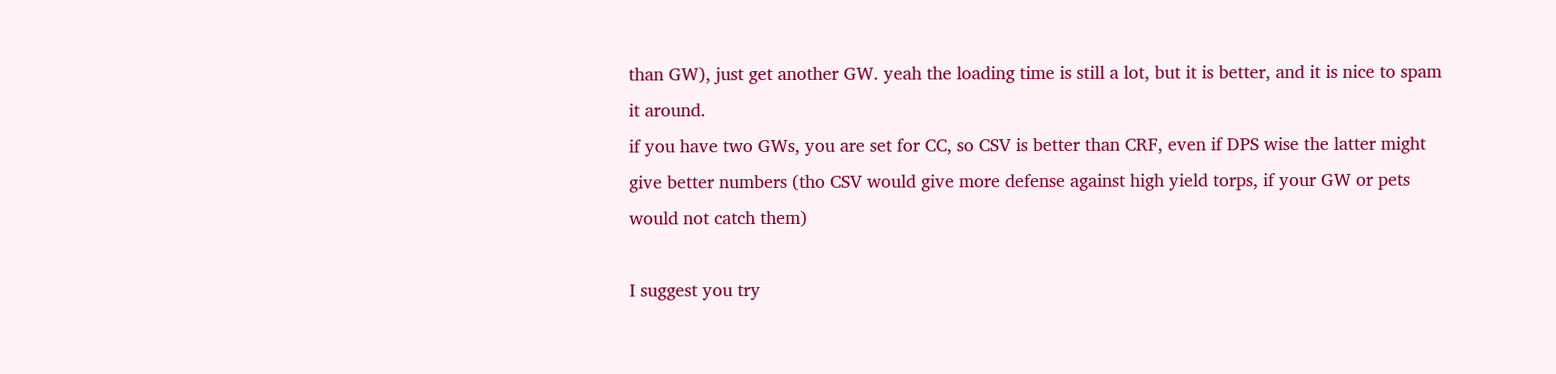than GW), just get another GW. yeah the loading time is still a lot, but it is better, and it is nice to spam it around.
if you have two GWs, you are set for CC, so CSV is better than CRF, even if DPS wise the latter might give better numbers (tho CSV would give more defense against high yield torps, if your GW or pets would not catch them)

I suggest you try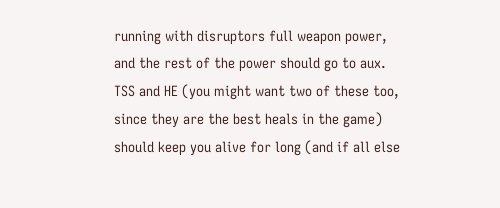running with disruptors full weapon power, and the rest of the power should go to aux. TSS and HE (you might want two of these too, since they are the best heals in the game) should keep you alive for long (and if all else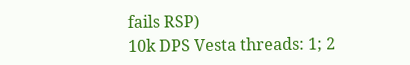fails RSP)
10k DPS Vesta threads: 1; 2